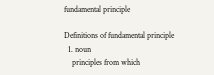fundamental principle

Definitions of fundamental principle
  1. noun
    principles from which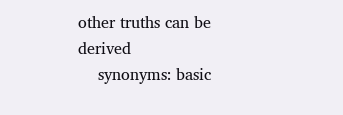other truths can be derived
    synonyms: basic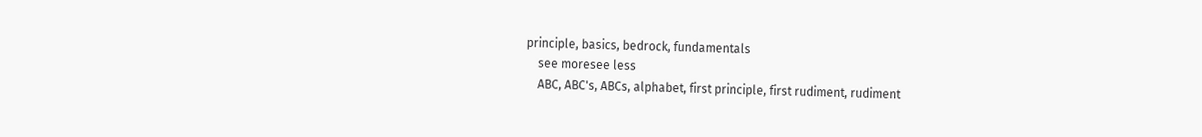principle, basics, bedrock, fundamentals
    see moresee less
    ABC, ABC's, ABCs, alphabet, first principle, first rudiment, rudiment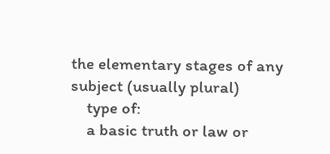the elementary stages of any subject (usually plural)
    type of:
    a basic truth or law or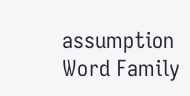assumption
Word Family